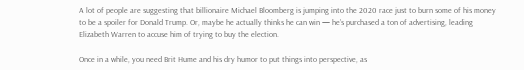A lot of people are suggesting that billionaire Michael Bloomberg is jumping into the 2020 race just to burn some of his money to be a spoiler for Donald Trump. Or, maybe he actually thinks he can win — he’s purchased a ton of advertising, leading Elizabeth Warren to accuse him of trying to buy the election.

Once in a while, you need Brit Hume and his dry humor to put things into perspective, as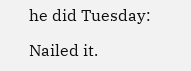he did Tuesday:

Nailed it.